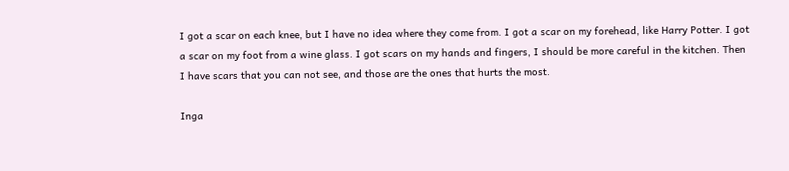I got a scar on each knee, but I have no idea where they come from. I got a scar on my forehead, like Harry Potter. I got a scar on my foot from a wine glass. I got scars on my hands and fingers, I should be more careful in the kitchen. Then I have scars that you can not see, and those are the ones that hurts the most.

Inga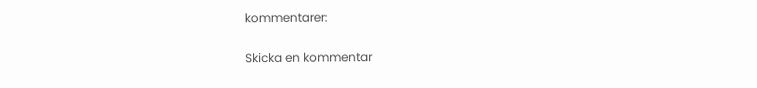kommentarer:

Skicka en kommentar